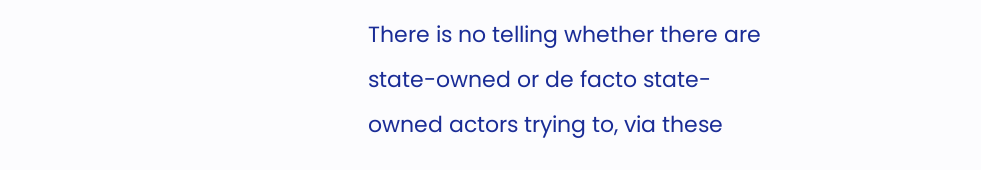There is no telling whether there are state-owned or de facto state-owned actors trying to, via these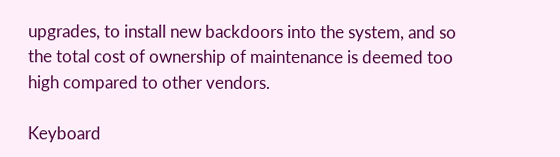upgrades, to install new backdoors into the system, and so the total cost of ownership of maintenance is deemed too high compared to other vendors.

Keyboard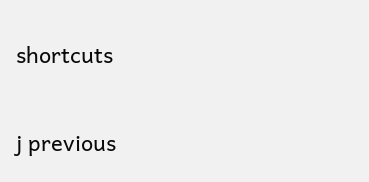shortcuts

j previous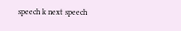speech k next speech